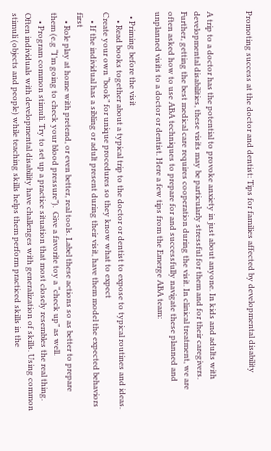Promoting success at the doctor and dentist: Tips for families affected by developmental disability


A trip to a doctor has the potential to provoke anxiety in just about anyone. In kids and adults with developmental disabilities, these visits may be particularly stressful for them and for their caregivers.  Further, getting the best medical care requires cooperation during the visit. In clinical treatment, we are often asked how to use ABA techniques to prepare for and successfully navigate these planned and unplanned visits to a doctor or dentist. Here a few tips from the Emerge ABA team:

  • Priming before the visit
    • Read books together about a typical trip to the doctor or dentist to expose to typical routines and ideas. Create your own “book” for unique procedures so they know what to expect
    • If the individual has a sibling or adult present during their visit, have them model the expected behaviors first
    • Role play at home with pretend, or even better, real tools. Label these actions so as better to prepare them (e.g “I’m going to check your blood pressure”).  Give a favorite toy a “check up” as well.
    • Program common stimuli. Try to set up a practice situation that most closely resembles the real thing. Often individuals with developmental disability have challenges with generalization of skills. Using common stimuli (objects and people) while teaching skills helps them perform practiced skills in the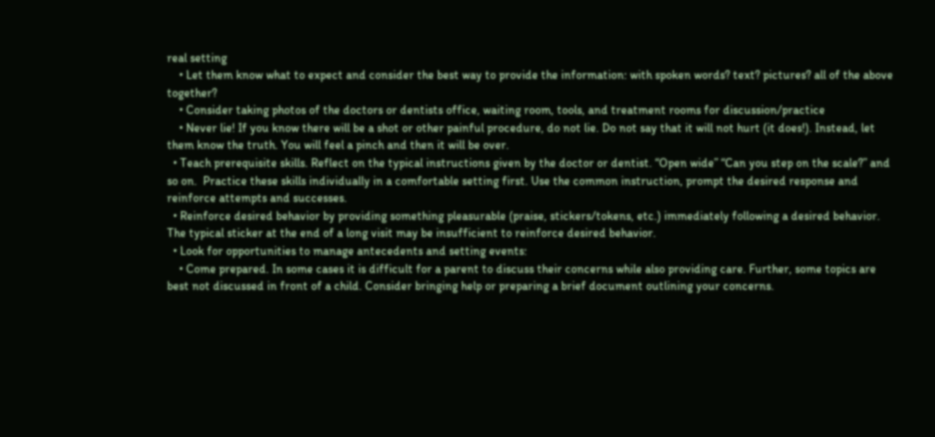real setting
    • Let them know what to expect and consider the best way to provide the information: with spoken words? text? pictures? all of the above together?
    • Consider taking photos of the doctors or dentists office, waiting room, tools, and treatment rooms for discussion/practice
    • Never lie! If you know there will be a shot or other painful procedure, do not lie. Do not say that it will not hurt (it does!). Instead, let them know the truth. You will feel a pinch and then it will be over.
  • Teach prerequisite skills. Reflect on the typical instructions given by the doctor or dentist. “Open wide” “Can you step on the scale?” and so on.  Practice these skills individually in a comfortable setting first. Use the common instruction, prompt the desired response and reinforce attempts and successes.
  • Reinforce desired behavior by providing something pleasurable (praise, stickers/tokens, etc.) immediately following a desired behavior. The typical sticker at the end of a long visit may be insufficient to reinforce desired behavior.
  • Look for opportunities to manage antecedents and setting events:
    • Come prepared. In some cases it is difficult for a parent to discuss their concerns while also providing care. Further, some topics are best not discussed in front of a child. Consider bringing help or preparing a brief document outlining your concerns.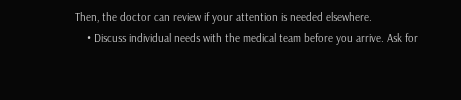Then, the doctor can review if your attention is needed elsewhere.
    • Discuss individual needs with the medical team before you arrive. Ask for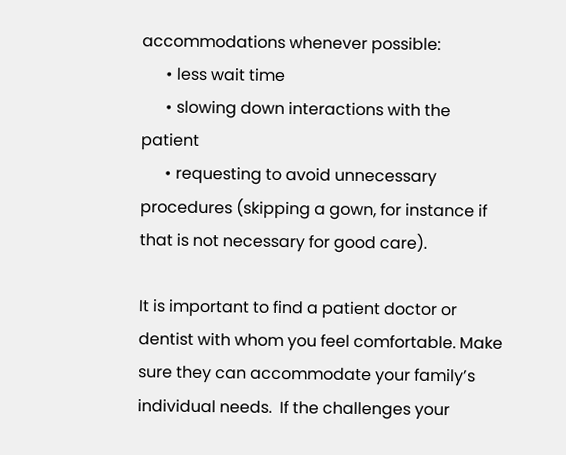accommodations whenever possible:
      • less wait time
      • slowing down interactions with the patient
      • requesting to avoid unnecessary procedures (skipping a gown, for instance if that is not necessary for good care).

It is important to find a patient doctor or dentist with whom you feel comfortable. Make sure they can accommodate your family’s individual needs.  If the challenges your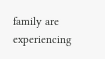family are experiencing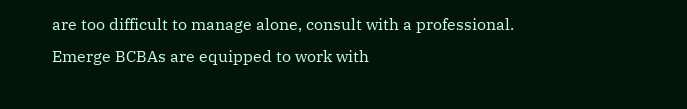are too difficult to manage alone, consult with a professional. Emerge BCBAs are equipped to work with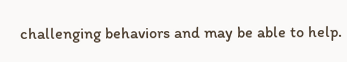challenging behaviors and may be able to help.